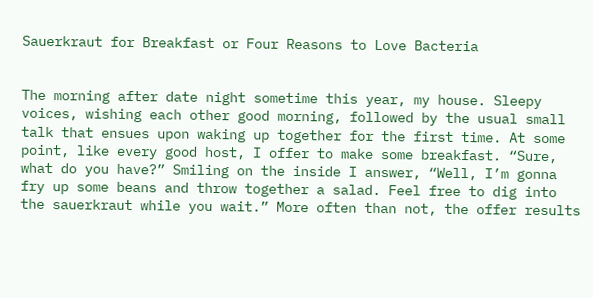Sauerkraut for Breakfast or Four Reasons to Love Bacteria


The morning after date night sometime this year, my house. Sleepy voices, wishing each other good morning, followed by the usual small talk that ensues upon waking up together for the first time. At some point, like every good host, I offer to make some breakfast. “Sure, what do you have?” Smiling on the inside I answer, “Well, I’m gonna fry up some beans and throw together a salad. Feel free to dig into the sauerkraut while you wait.” More often than not, the offer results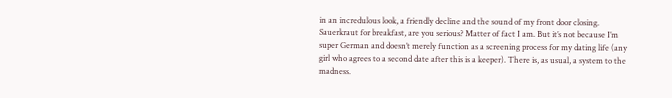in an incredulous look, a friendly decline and the sound of my front door closing. Sauerkraut for breakfast, are you serious? Matter of fact I am. But it’s not because I’m super German and doesn’t merely function as a screening process for my dating life (any girl who agrees to a second date after this is a keeper). There is, as usual, a system to the madness.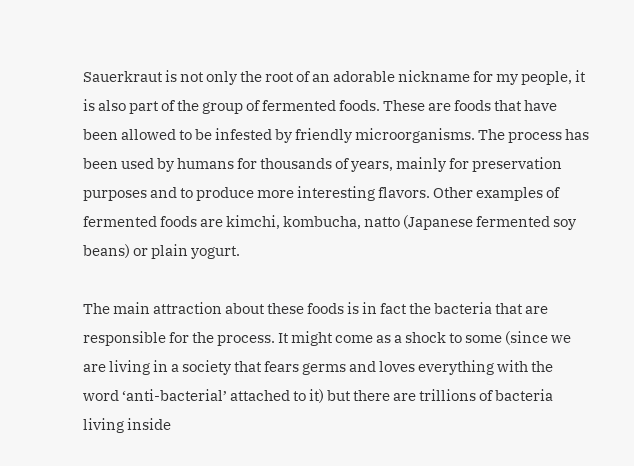Sauerkraut is not only the root of an adorable nickname for my people, it is also part of the group of fermented foods. These are foods that have been allowed to be infested by friendly microorganisms. The process has been used by humans for thousands of years, mainly for preservation purposes and to produce more interesting flavors. Other examples of fermented foods are kimchi, kombucha, natto (Japanese fermented soy beans) or plain yogurt.

The main attraction about these foods is in fact the bacteria that are responsible for the process. It might come as a shock to some (since we are living in a society that fears germs and loves everything with the word ‘anti-bacterial’ attached to it) but there are trillions of bacteria living inside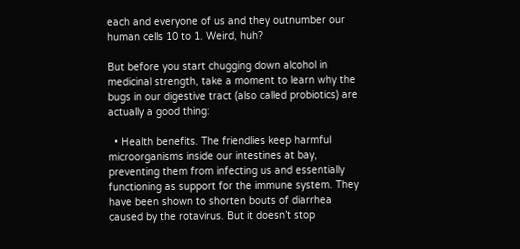each and everyone of us and they outnumber our human cells 10 to 1. Weird, huh?

But before you start chugging down alcohol in medicinal strength, take a moment to learn why the bugs in our digestive tract (also called probiotics) are actually a good thing:

  • Health benefits. The friendlies keep harmful microorganisms inside our intestines at bay, preventing them from infecting us and essentially functioning as support for the immune system. They have been shown to shorten bouts of diarrhea caused by the rotavirus. But it doesn’t stop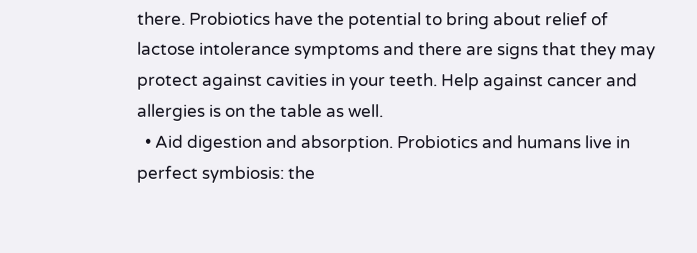there. Probiotics have the potential to bring about relief of lactose intolerance symptoms and there are signs that they may protect against cavities in your teeth. Help against cancer and allergies is on the table as well.
  • Aid digestion and absorption. Probiotics and humans live in perfect symbiosis: the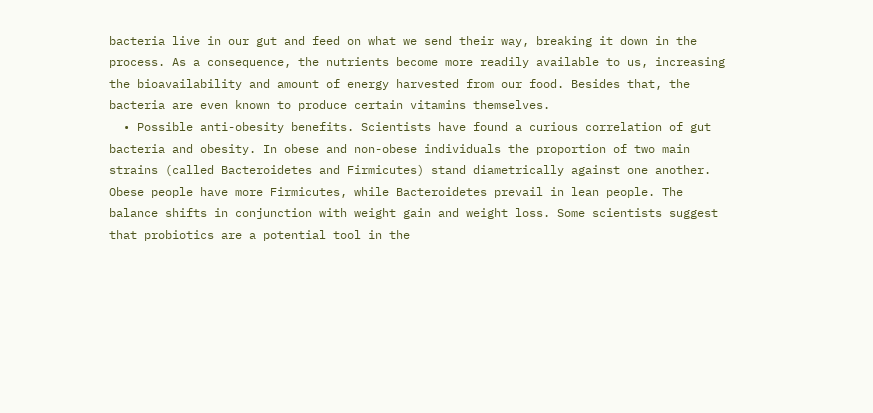bacteria live in our gut and feed on what we send their way, breaking it down in the process. As a consequence, the nutrients become more readily available to us, increasing the bioavailability and amount of energy harvested from our food. Besides that, the bacteria are even known to produce certain vitamins themselves.
  • Possible anti-obesity benefits. Scientists have found a curious correlation of gut bacteria and obesity. In obese and non-obese individuals the proportion of two main strains (called Bacteroidetes and Firmicutes) stand diametrically against one another. Obese people have more Firmicutes, while Bacteroidetes prevail in lean people. The balance shifts in conjunction with weight gain and weight loss. Some scientists suggest that probiotics are a potential tool in the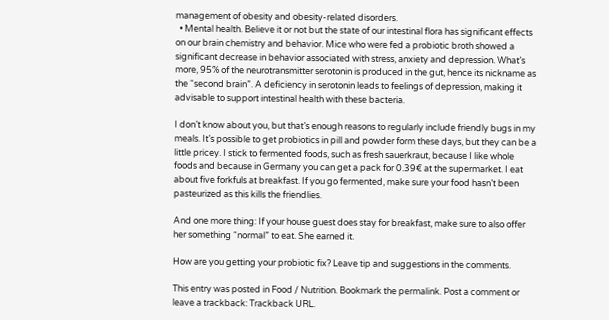management of obesity and obesity-related disorders.
  • Mental health. Believe it or not but the state of our intestinal flora has significant effects on our brain chemistry and behavior. Mice who were fed a probiotic broth showed a significant decrease in behavior associated with stress, anxiety and depression. What’s more, 95% of the neurotransmitter serotonin is produced in the gut, hence its nickname as the “second brain”. A deficiency in serotonin leads to feelings of depression, making it advisable to support intestinal health with these bacteria.

I don’t know about you, but that’s enough reasons to regularly include friendly bugs in my meals. It’s possible to get probiotics in pill and powder form these days, but they can be a little pricey. I stick to fermented foods, such as fresh sauerkraut, because I like whole foods and because in Germany you can get a pack for 0.39€ at the supermarket. I eat about five forkfuls at breakfast. If you go fermented, make sure your food hasn’t been pasteurized as this kills the friendlies.

And one more thing: If your house guest does stay for breakfast, make sure to also offer her something “normal” to eat. She earned it.

How are you getting your probiotic fix? Leave tip and suggestions in the comments.

This entry was posted in Food / Nutrition. Bookmark the permalink. Post a comment or leave a trackback: Trackback URL.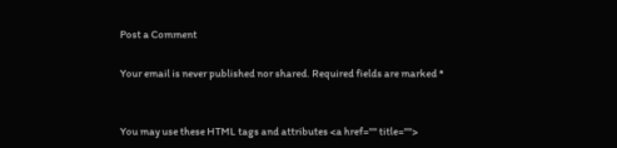Post a Comment

Your email is never published nor shared. Required fields are marked *


You may use these HTML tags and attributes <a href="" title="">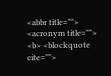<abbr title=""> <acronym title=""> <b> <blockquote cite="">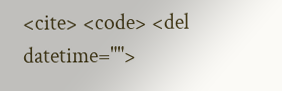<cite> <code> <del datetime="">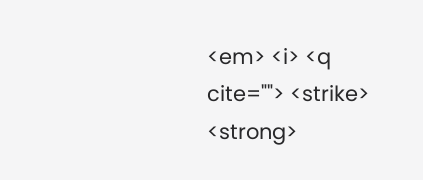<em> <i> <q cite=""> <strike> <strong>